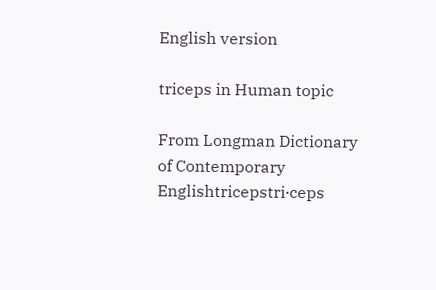English version

triceps in Human topic

From Longman Dictionary of Contemporary Englishtricepstri‧ceps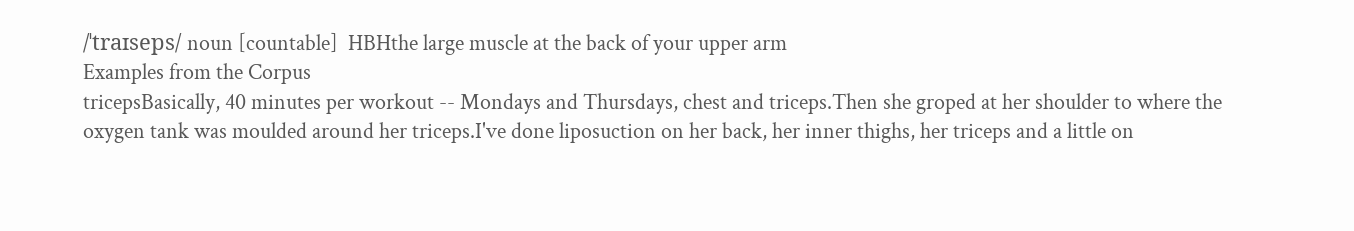/ˈtraɪseps/ noun [countable]  HBHthe large muscle at the back of your upper arm
Examples from the Corpus
tricepsBasically, 40 minutes per workout -- Mondays and Thursdays, chest and triceps.Then she groped at her shoulder to where the oxygen tank was moulded around her triceps.I've done liposuction on her back, her inner thighs, her triceps and a little on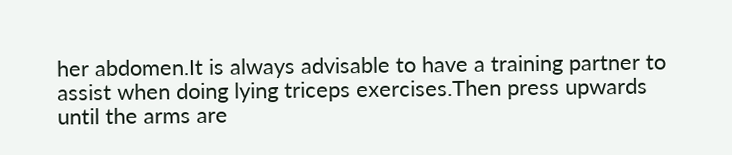her abdomen.It is always advisable to have a training partner to assist when doing lying triceps exercises.Then press upwards until the arms are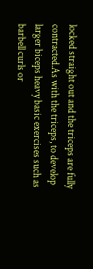locked straight out and the triceps are fully contracted.As with the triceps, to develop larger biceps heavy basic exercises such as barbell curls or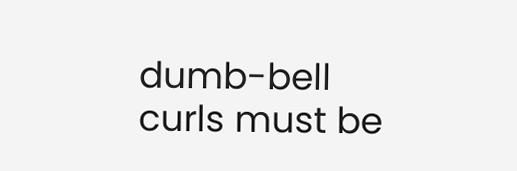dumb-bell curls must be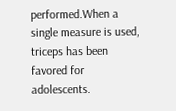performed.When a single measure is used, triceps has been favored for adolescents.